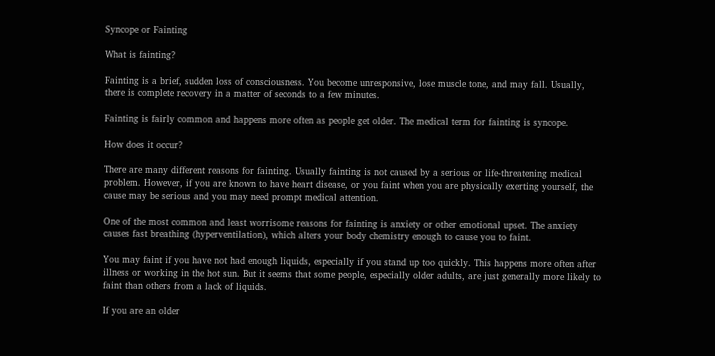Syncope or Fainting

What is fainting?

Fainting is a brief, sudden loss of consciousness. You become unresponsive, lose muscle tone, and may fall. Usually, there is complete recovery in a matter of seconds to a few minutes.

Fainting is fairly common and happens more often as people get older. The medical term for fainting is syncope.

How does it occur?

There are many different reasons for fainting. Usually fainting is not caused by a serious or life-threatening medical problem. However, if you are known to have heart disease, or you faint when you are physically exerting yourself, the cause may be serious and you may need prompt medical attention.

One of the most common and least worrisome reasons for fainting is anxiety or other emotional upset. The anxiety causes fast breathing (hyperventilation), which alters your body chemistry enough to cause you to faint.

You may faint if you have not had enough liquids, especially if you stand up too quickly. This happens more often after illness or working in the hot sun. But it seems that some people, especially older adults, are just generally more likely to faint than others from a lack of liquids.

If you are an older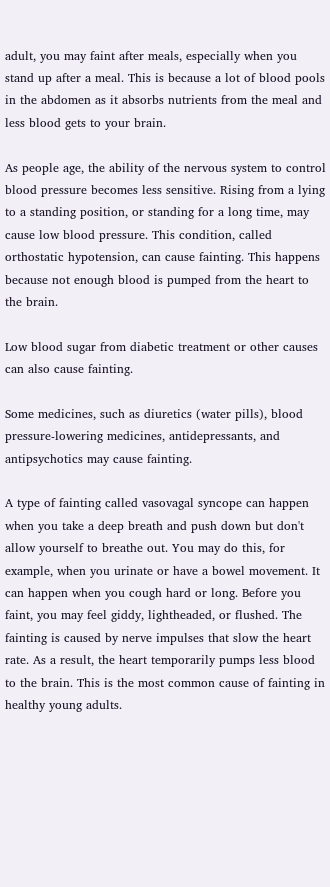adult, you may faint after meals, especially when you stand up after a meal. This is because a lot of blood pools in the abdomen as it absorbs nutrients from the meal and less blood gets to your brain.

As people age, the ability of the nervous system to control blood pressure becomes less sensitive. Rising from a lying to a standing position, or standing for a long time, may cause low blood pressure. This condition, called orthostatic hypotension, can cause fainting. This happens because not enough blood is pumped from the heart to the brain.

Low blood sugar from diabetic treatment or other causes can also cause fainting.

Some medicines, such as diuretics (water pills), blood pressure-lowering medicines, antidepressants, and antipsychotics may cause fainting.

A type of fainting called vasovagal syncope can happen when you take a deep breath and push down but don't allow yourself to breathe out. You may do this, for example, when you urinate or have a bowel movement. It can happen when you cough hard or long. Before you faint, you may feel giddy, lightheaded, or flushed. The fainting is caused by nerve impulses that slow the heart rate. As a result, the heart temporarily pumps less blood to the brain. This is the most common cause of fainting in healthy young adults.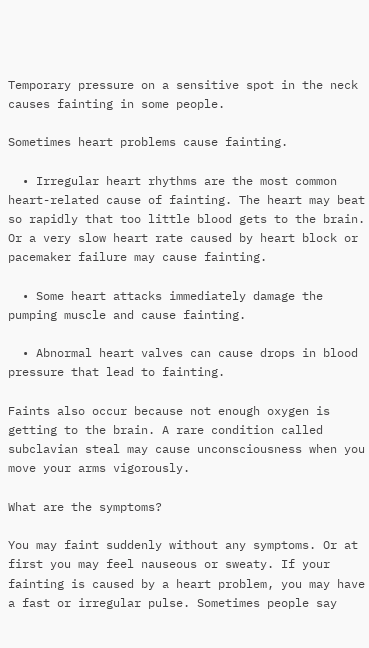Temporary pressure on a sensitive spot in the neck causes fainting in some people.

Sometimes heart problems cause fainting.

  • Irregular heart rhythms are the most common heart-related cause of fainting. The heart may beat so rapidly that too little blood gets to the brain. Or a very slow heart rate caused by heart block or pacemaker failure may cause fainting.

  • Some heart attacks immediately damage the pumping muscle and cause fainting.

  • Abnormal heart valves can cause drops in blood pressure that lead to fainting.

Faints also occur because not enough oxygen is getting to the brain. A rare condition called subclavian steal may cause unconsciousness when you move your arms vigorously.

What are the symptoms?

You may faint suddenly without any symptoms. Or at first you may feel nauseous or sweaty. If your fainting is caused by a heart problem, you may have a fast or irregular pulse. Sometimes people say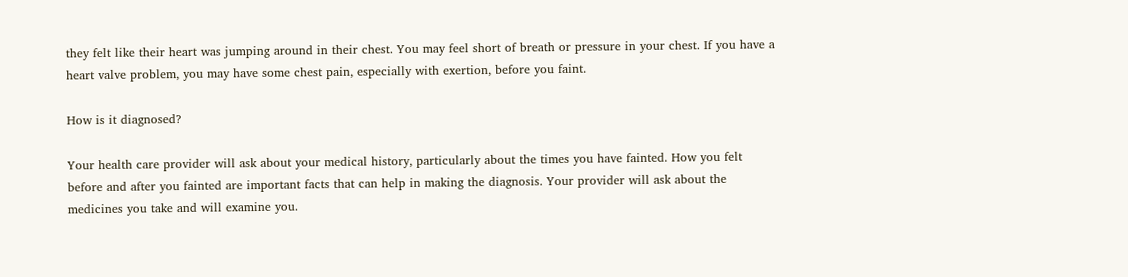they felt like their heart was jumping around in their chest. You may feel short of breath or pressure in your chest. If you have a heart valve problem, you may have some chest pain, especially with exertion, before you faint.

How is it diagnosed?

Your health care provider will ask about your medical history, particularly about the times you have fainted. How you felt before and after you fainted are important facts that can help in making the diagnosis. Your provider will ask about the medicines you take and will examine you.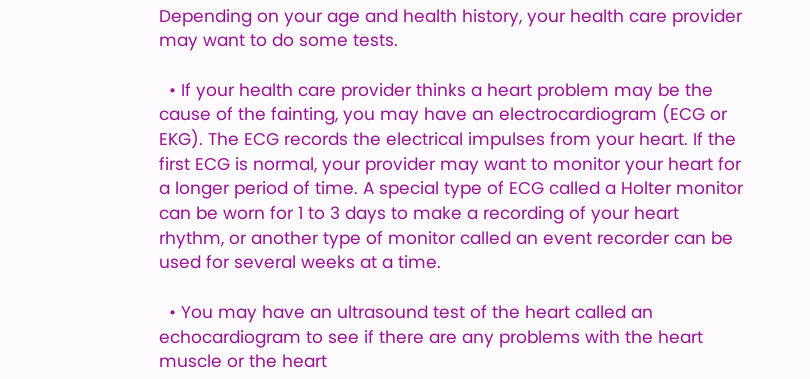Depending on your age and health history, your health care provider may want to do some tests.

  • If your health care provider thinks a heart problem may be the cause of the fainting, you may have an electrocardiogram (ECG or EKG). The ECG records the electrical impulses from your heart. If the first ECG is normal, your provider may want to monitor your heart for a longer period of time. A special type of ECG called a Holter monitor can be worn for 1 to 3 days to make a recording of your heart rhythm, or another type of monitor called an event recorder can be used for several weeks at a time.

  • You may have an ultrasound test of the heart called an echocardiogram to see if there are any problems with the heart muscle or the heart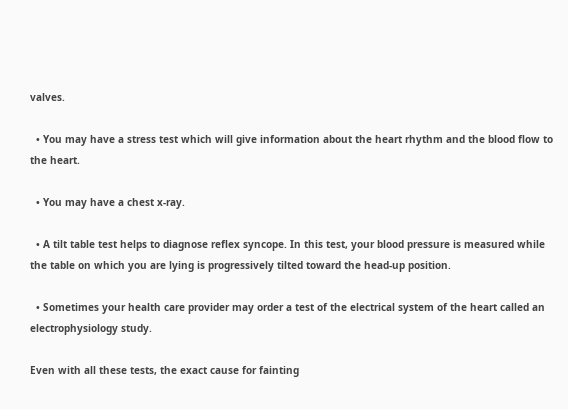valves.

  • You may have a stress test which will give information about the heart rhythm and the blood flow to the heart.

  • You may have a chest x-ray.

  • A tilt table test helps to diagnose reflex syncope. In this test, your blood pressure is measured while the table on which you are lying is progressively tilted toward the head-up position.

  • Sometimes your health care provider may order a test of the electrical system of the heart called an electrophysiology study.

Even with all these tests, the exact cause for fainting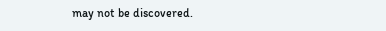may not be discovered.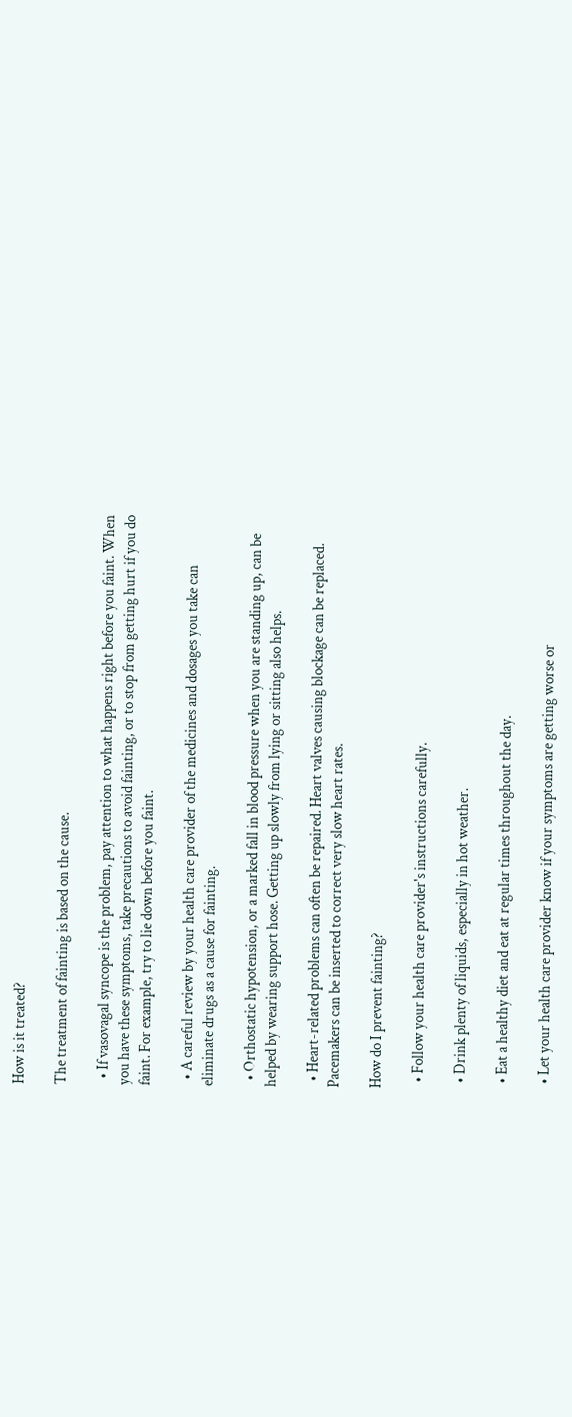How is it treated?

The treatment of fainting is based on the cause.

  • If vasovagal syncope is the problem, pay attention to what happens right before you faint. When you have these symptoms, take precautions to avoid fainting, or to stop from getting hurt if you do faint. For example, try to lie down before you faint.

  • A careful review by your health care provider of the medicines and dosages you take can eliminate drugs as a cause for fainting.

  • Orthostatic hypotension, or a marked fall in blood pressure when you are standing up, can be helped by wearing support hose. Getting up slowly from lying or sitting also helps.

  • Heart-related problems can often be repaired. Heart valves causing blockage can be replaced. Pacemakers can be inserted to correct very slow heart rates.

How do I prevent fainting?

  • Follow your health care provider's instructions carefully.

  • Drink plenty of liquids, especially in hot weather.

  • Eat a healthy diet and eat at regular times throughout the day.

  • Let your health care provider know if your symptoms are getting worse or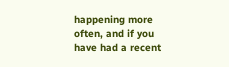happening more often, and if you have had a recent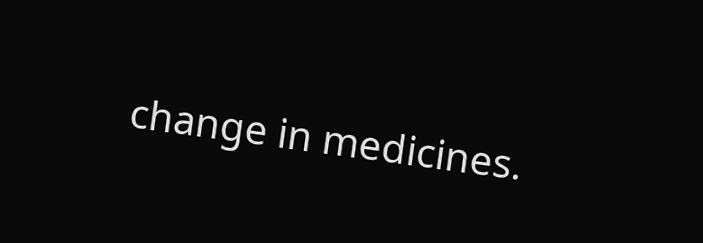change in medicines.